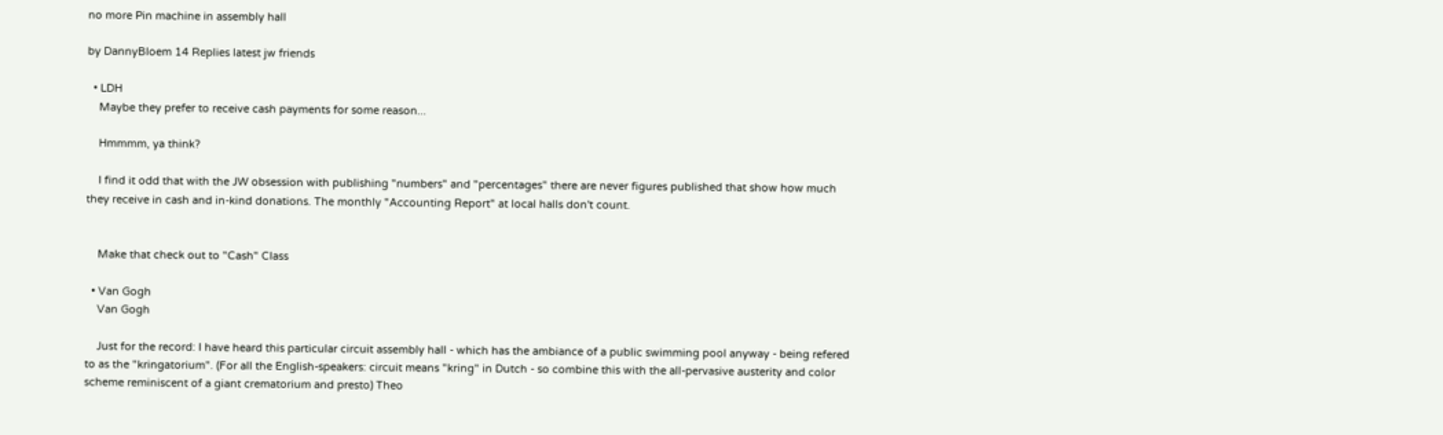no more Pin machine in assembly hall

by DannyBloem 14 Replies latest jw friends

  • LDH
    Maybe they prefer to receive cash payments for some reason...

    Hmmmm, ya think?

    I find it odd that with the JW obsession with publishing "numbers" and "percentages" there are never figures published that show how much they receive in cash and in-kind donations. The monthly "Accounting Report" at local halls don't count.


    Make that check out to "Cash" Class

  • Van Gogh
    Van Gogh

    Just for the record: I have heard this particular circuit assembly hall - which has the ambiance of a public swimming pool anyway - being refered to as the "kringatorium". (For all the English-speakers: circuit means "kring" in Dutch - so combine this with the all-pervasive austerity and color scheme reminiscent of a giant crematorium and presto) Theo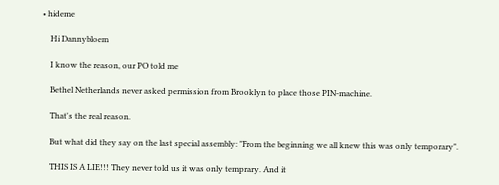• hideme

    Hi Dannybloem

    I know the reason, our PO told me

    Bethel Netherlands never asked permission from Brooklyn to place those PIN-machine.

    That's the real reason.

    But what did they say on the last special assembly: "From the beginning we all knew this was only temporary".

    THIS IS A LIE!!! They never told us it was only temprary. And it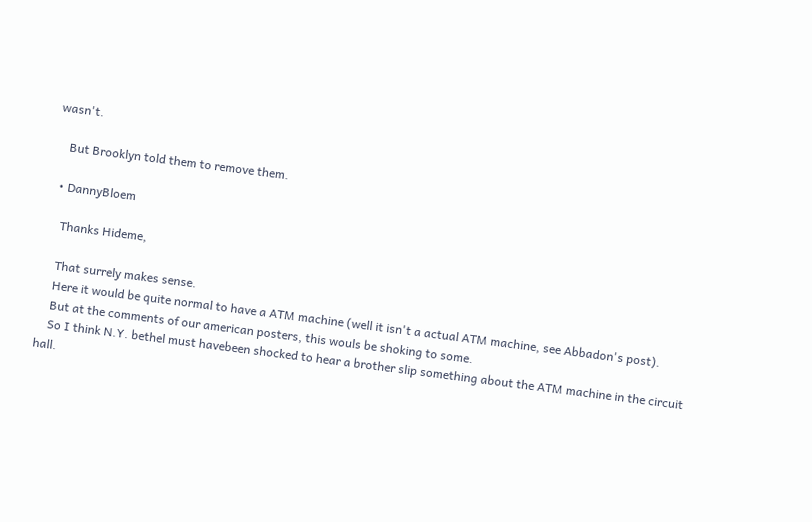wasn't.

    But Brooklyn told them to remove them.

  • DannyBloem

    Thanks Hideme,

    That surrely makes sense.
    Here it would be quite normal to have a ATM machine (well it isn't a actual ATM machine, see Abbadon's post).
    But at the comments of our american posters, this wouls be shoking to some.
    So I think N.Y. bethel must havebeen shocked to hear a brother slip something about the ATM machine in the circuit hall.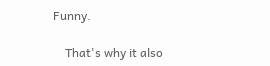Funny.

    That's why it also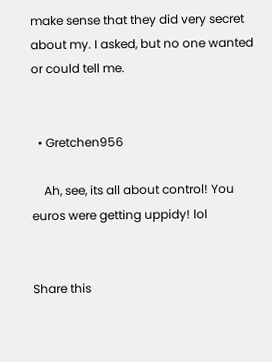make sense that they did very secret about my. I asked, but no one wanted or could tell me.


  • Gretchen956

    Ah, see, its all about control! You euros were getting uppidy! lol


Share this